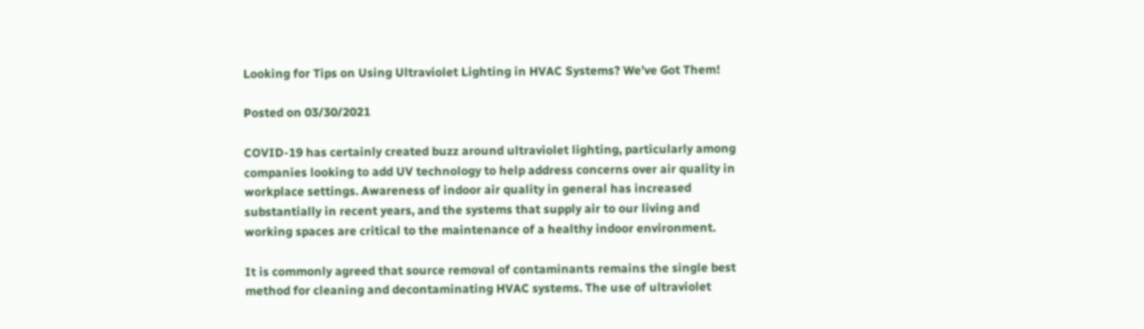Looking for Tips on Using Ultraviolet Lighting in HVAC Systems? We’ve Got Them!

Posted on 03/30/2021

COVID-19 has certainly created buzz around ultraviolet lighting, particularly among companies looking to add UV technology to help address concerns over air quality in workplace settings. Awareness of indoor air quality in general has increased substantially in recent years, and the systems that supply air to our living and working spaces are critical to the maintenance of a healthy indoor environment.

It is commonly agreed that source removal of contaminants remains the single best method for cleaning and decontaminating HVAC systems. The use of ultraviolet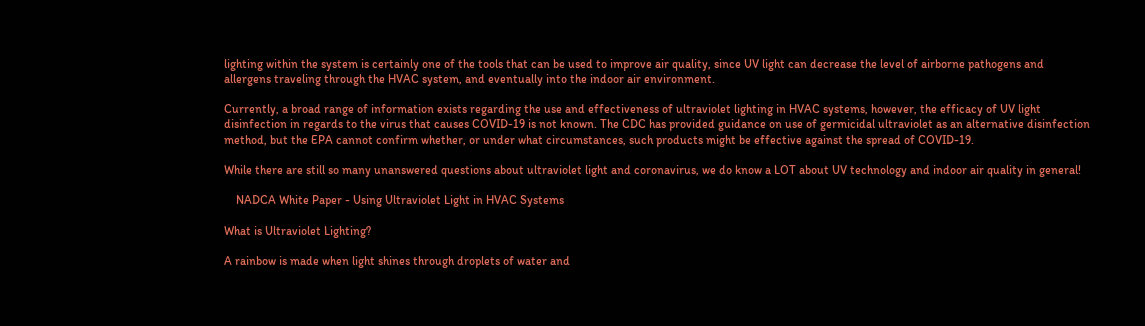lighting within the system is certainly one of the tools that can be used to improve air quality, since UV light can decrease the level of airborne pathogens and allergens traveling through the HVAC system, and eventually into the indoor air environment.

Currently, a broad range of information exists regarding the use and effectiveness of ultraviolet lighting in HVAC systems, however, the efficacy of UV light disinfection in regards to the virus that causes COVID-19 is not known. The CDC has provided guidance on use of germicidal ultraviolet as an alternative disinfection method, but the EPA cannot confirm whether, or under what circumstances, such products might be effective against the spread of COVID-19.

While there are still so many unanswered questions about ultraviolet light and coronavirus, we do know a LOT about UV technology and indoor air quality in general!

    NADCA White Paper - Using Ultraviolet Light in HVAC Systems

What is Ultraviolet Lighting?

A rainbow is made when light shines through droplets of water and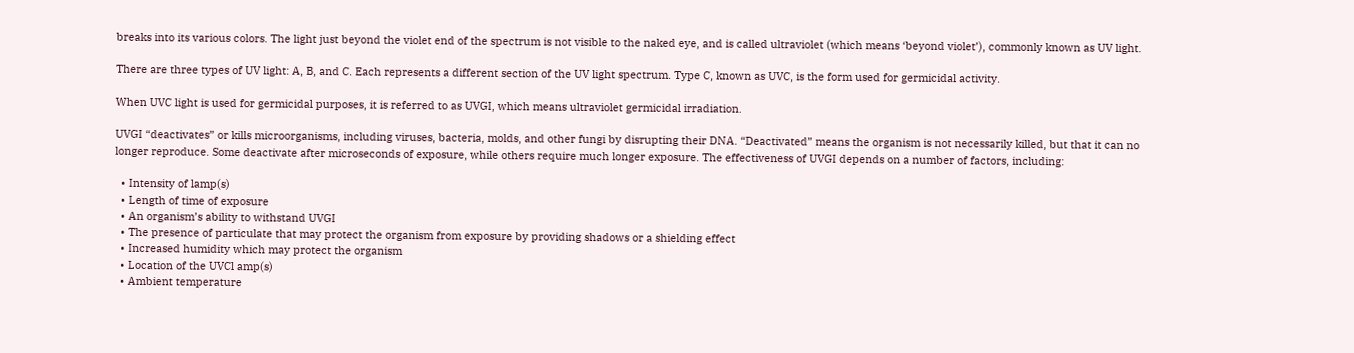breaks into its various colors. The light just beyond the violet end of the spectrum is not visible to the naked eye, and is called ultraviolet (which means ‘beyond violet’), commonly known as UV light.

There are three types of UV light: A, B, and C. Each represents a different section of the UV light spectrum. Type C, known as UVC, is the form used for germicidal activity.

When UVC light is used for germicidal purposes, it is referred to as UVGI, which means ultraviolet germicidal irradiation.

UVGI “deactivates” or kills microorganisms, including viruses, bacteria, molds, and other fungi by disrupting their DNA. “Deactivated” means the organism is not necessarily killed, but that it can no longer reproduce. Some deactivate after microseconds of exposure, while others require much longer exposure. The effectiveness of UVGI depends on a number of factors, including:

  • Intensity of lamp(s)
  • Length of time of exposure
  • An organism’s ability to withstand UVGI
  • The presence of particulate that may protect the organism from exposure by providing shadows or a shielding effect
  • Increased humidity which may protect the organism
  • Location of the UVCl amp(s)
  • Ambient temperature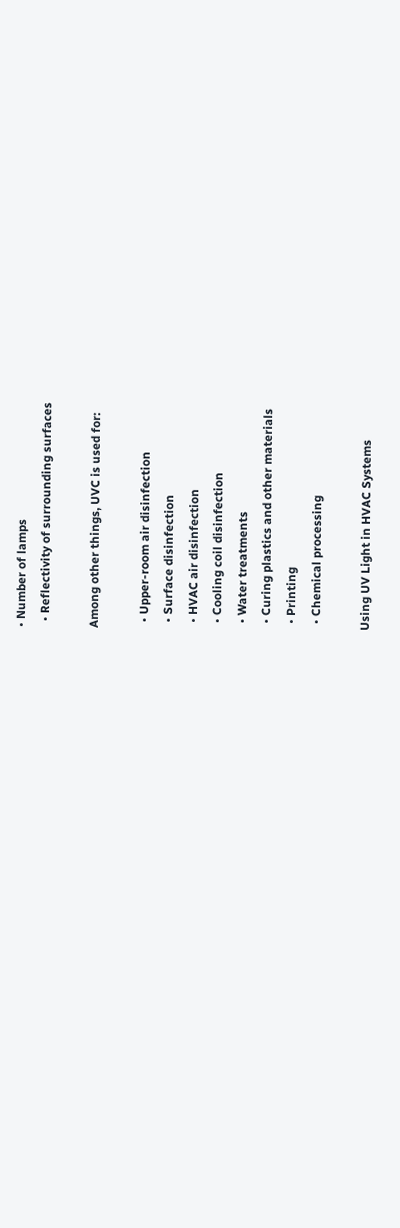• Number of lamps
  • Reflectivity of surrounding surfaces

Among other things, UVC is used for:

  • Upper-room air disinfection
  • Surface disinfection
  • HVAC air disinfection
  • Cooling coil disinfection
  • Water treatments
  • Curing plastics and other materials
  • Printing
  • Chemical processing

Using UV Light in HVAC Systems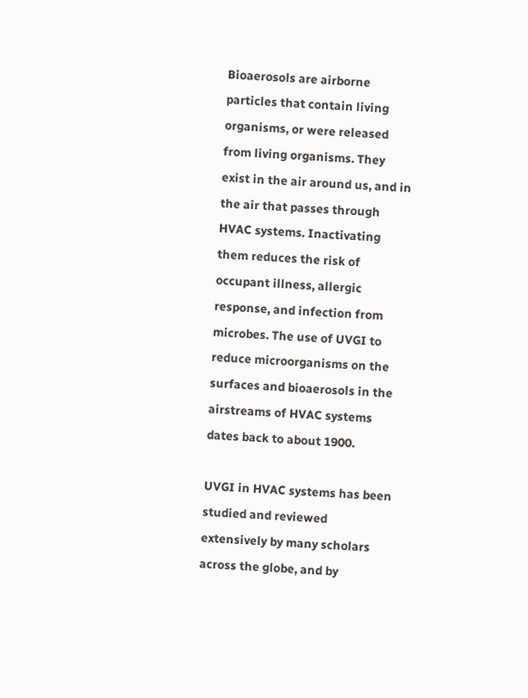Bioaerosols are airborne particles that contain living organisms, or were released from living organisms. They exist in the air around us, and in the air that passes through HVAC systems. Inactivating them reduces the risk of occupant illness, allergic response, and infection from microbes. The use of UVGI to reduce microorganisms on the surfaces and bioaerosols in the airstreams of HVAC systems dates back to about 1900.

UVGI in HVAC systems has been studied and reviewed extensively by many scholars across the globe, and by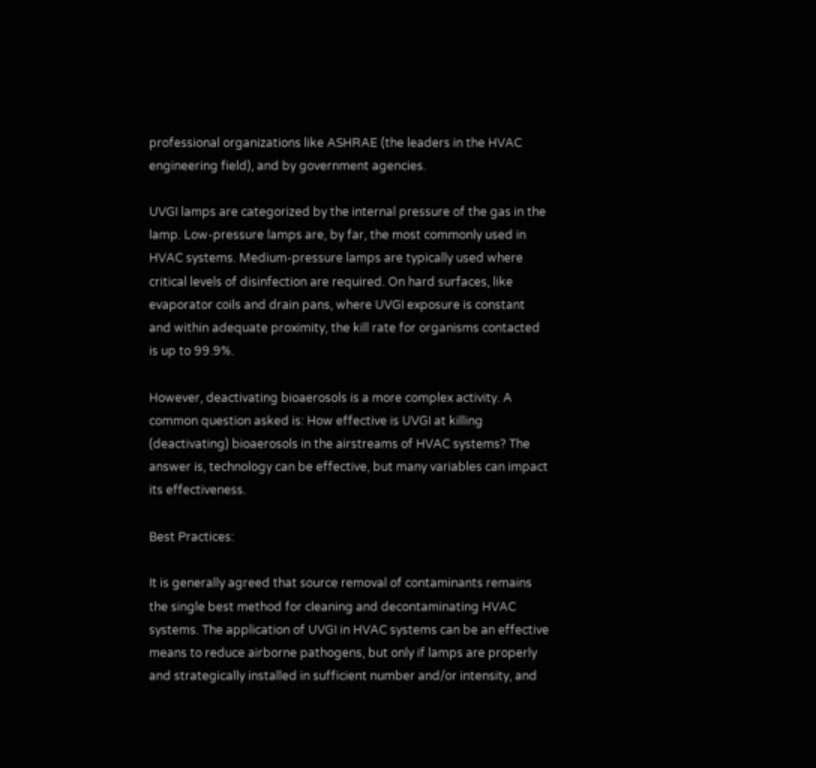professional organizations like ASHRAE (the leaders in the HVAC engineering field), and by government agencies.

UVGI lamps are categorized by the internal pressure of the gas in the lamp. Low-pressure lamps are, by far, the most commonly used in HVAC systems. Medium-pressure lamps are typically used where critical levels of disinfection are required. On hard surfaces, like evaporator coils and drain pans, where UVGI exposure is constant and within adequate proximity, the kill rate for organisms contacted is up to 99.9%.

However, deactivating bioaerosols is a more complex activity. A common question asked is: How effective is UVGI at killing (deactivating) bioaerosols in the airstreams of HVAC systems? The answer is, technology can be effective, but many variables can impact its effectiveness.

Best Practices:

It is generally agreed that source removal of contaminants remains the single best method for cleaning and decontaminating HVAC systems. The application of UVGI in HVAC systems can be an effective means to reduce airborne pathogens, but only if lamps are properly and strategically installed in sufficient number and/or intensity, and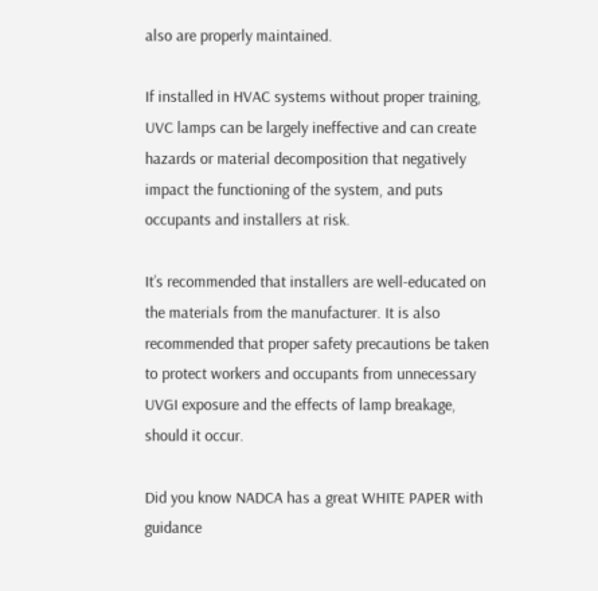also are properly maintained.

If installed in HVAC systems without proper training, UVC lamps can be largely ineffective and can create hazards or material decomposition that negatively impact the functioning of the system, and puts occupants and installers at risk.

It’s recommended that installers are well-educated on the materials from the manufacturer. It is also recommended that proper safety precautions be taken to protect workers and occupants from unnecessary UVGI exposure and the effects of lamp breakage, should it occur.

Did you know NADCA has a great WHITE PAPER with guidance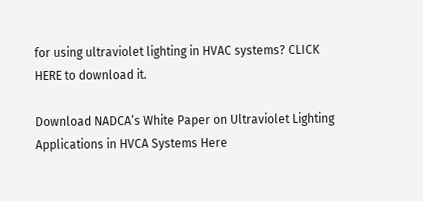for using ultraviolet lighting in HVAC systems? CLICK HERE to download it.

Download NADCA’s White Paper on Ultraviolet Lighting Applications in HVCA Systems Here